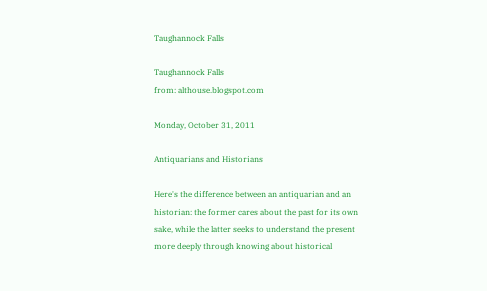Taughannock Falls

Taughannock Falls
from: althouse.blogspot.com

Monday, October 31, 2011

Antiquarians and Historians

Here's the difference between an antiquarian and an historian: the former cares about the past for its own sake, while the latter seeks to understand the present more deeply through knowing about historical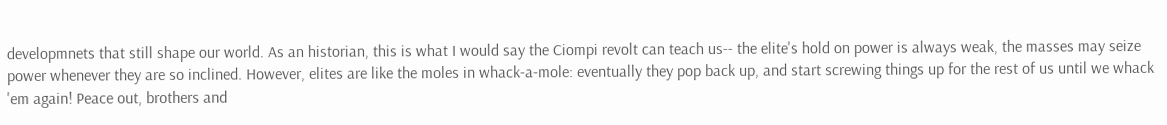developmnets that still shape our world. As an historian, this is what I would say the Ciompi revolt can teach us-- the elite's hold on power is always weak, the masses may seize power whenever they are so inclined. However, elites are like the moles in whack-a-mole: eventually they pop back up, and start screwing things up for the rest of us until we whack 'em again! Peace out, brothers and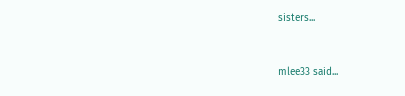sisters...


mlee33 said...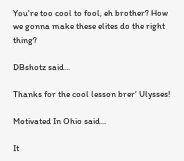You're too cool to fool, eh brother? How we gonna make these elites do the right thing?

DBshotz said...

Thanks for the cool lesson brer' Ulysses!

Motivated In Ohio said...

It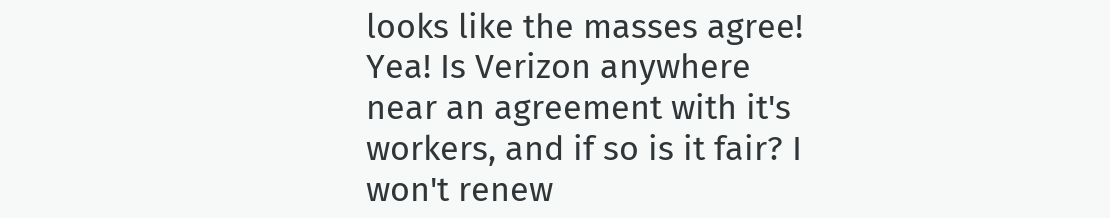looks like the masses agree! Yea! Is Verizon anywhere near an agreement with it's workers, and if so is it fair? I won't renew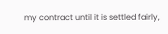my contract until it is settled fairly,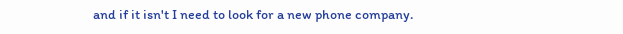and if it isn't I need to look for a new phone company.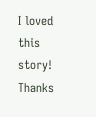I loved this story! Thanks